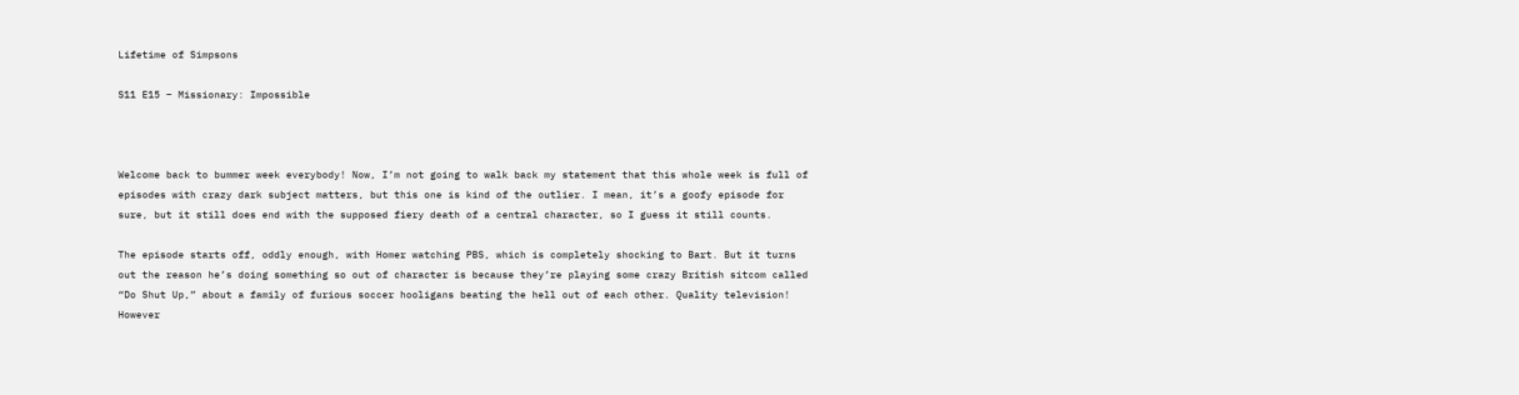Lifetime of Simpsons

S11 E15 – Missionary: Impossible



Welcome back to bummer week everybody! Now, I’m not going to walk back my statement that this whole week is full of episodes with crazy dark subject matters, but this one is kind of the outlier. I mean, it’s a goofy episode for sure, but it still does end with the supposed fiery death of a central character, so I guess it still counts.

The episode starts off, oddly enough, with Homer watching PBS, which is completely shocking to Bart. But it turns out the reason he’s doing something so out of character is because they’re playing some crazy British sitcom called “Do Shut Up,” about a family of furious soccer hooligans beating the hell out of each other. Quality television! However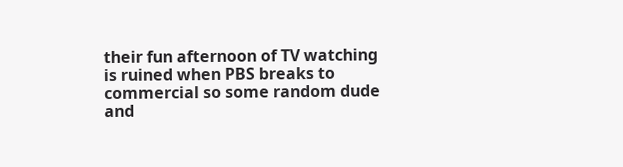their fun afternoon of TV watching is ruined when PBS breaks to commercial so some random dude and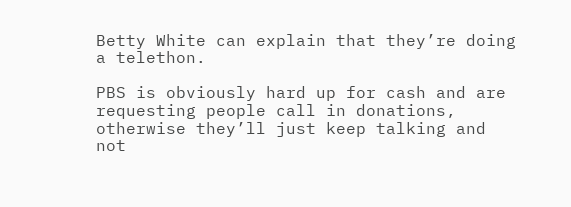Betty White can explain that they’re doing a telethon.

PBS is obviously hard up for cash and are requesting people call in donations, otherwise they’ll just keep talking and not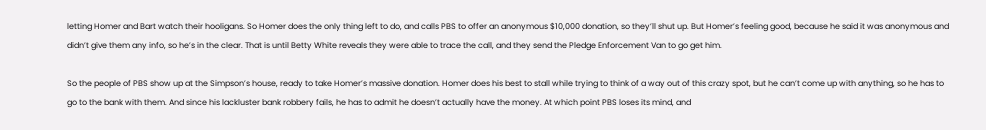letting Homer and Bart watch their hooligans. So Homer does the only thing left to do, and calls PBS to offer an anonymous $10,000 donation, so they’ll shut up. But Homer’s feeling good, because he said it was anonymous and didn’t give them any info, so he’s in the clear. That is until Betty White reveals they were able to trace the call, and they send the Pledge Enforcement Van to go get him.

So the people of PBS show up at the Simpson’s house, ready to take Homer’s massive donation. Homer does his best to stall while trying to think of a way out of this crazy spot, but he can’t come up with anything, so he has to go to the bank with them. And since his lackluster bank robbery fails, he has to admit he doesn’t actually have the money. At which point PBS loses its mind, and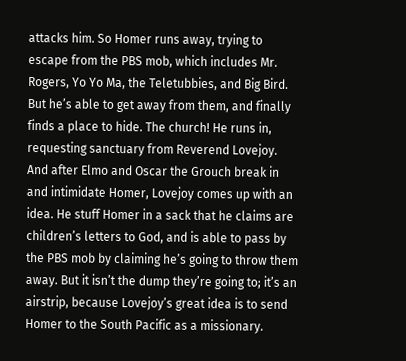attacks him. So Homer runs away, trying to escape from the PBS mob, which includes Mr. Rogers, Yo Yo Ma, the Teletubbies, and Big Bird. But he’s able to get away from them, and finally finds a place to hide. The church! He runs in, requesting sanctuary from Reverend Lovejoy. And after Elmo and Oscar the Grouch break in and intimidate Homer, Lovejoy comes up with an idea. He stuff Homer in a sack that he claims are children’s letters to God, and is able to pass by the PBS mob by claiming he’s going to throw them away. But it isn’t the dump they’re going to; it’s an airstrip, because Lovejoy’s great idea is to send Homer to the South Pacific as a missionary.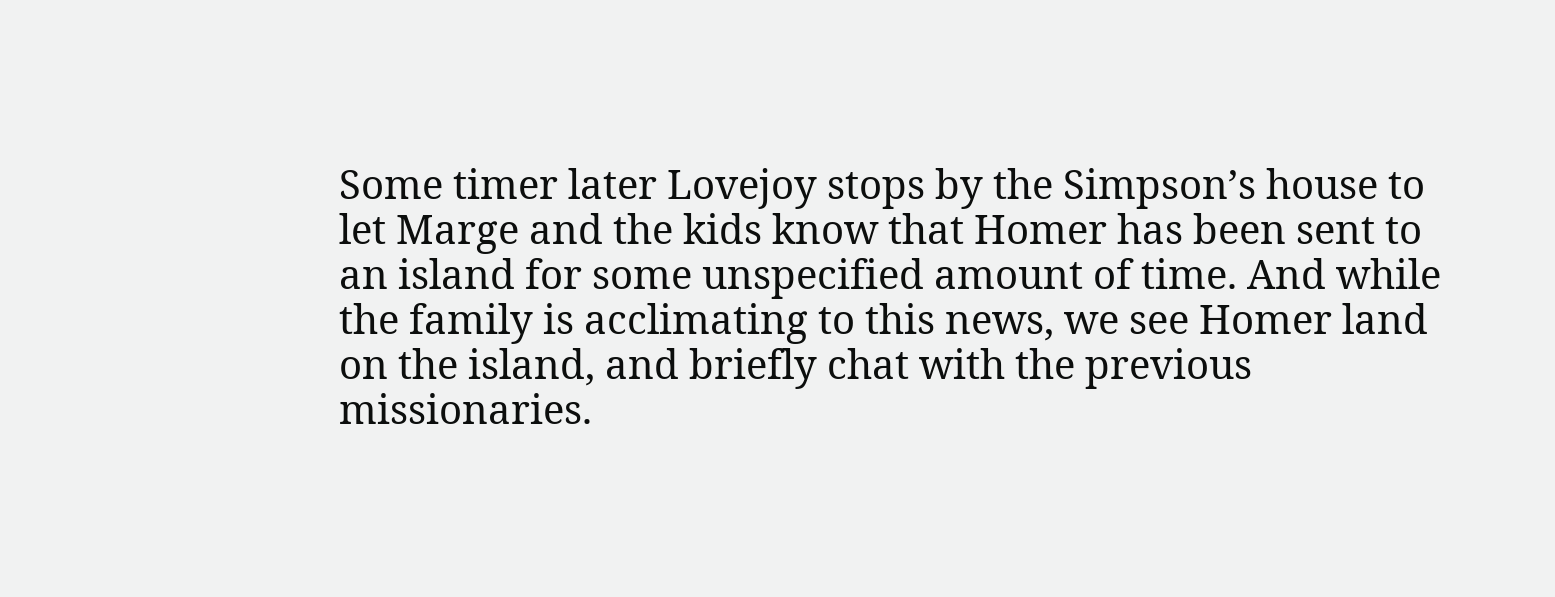Some timer later Lovejoy stops by the Simpson’s house to let Marge and the kids know that Homer has been sent to an island for some unspecified amount of time. And while the family is acclimating to this news, we see Homer land on the island, and briefly chat with the previous missionaries.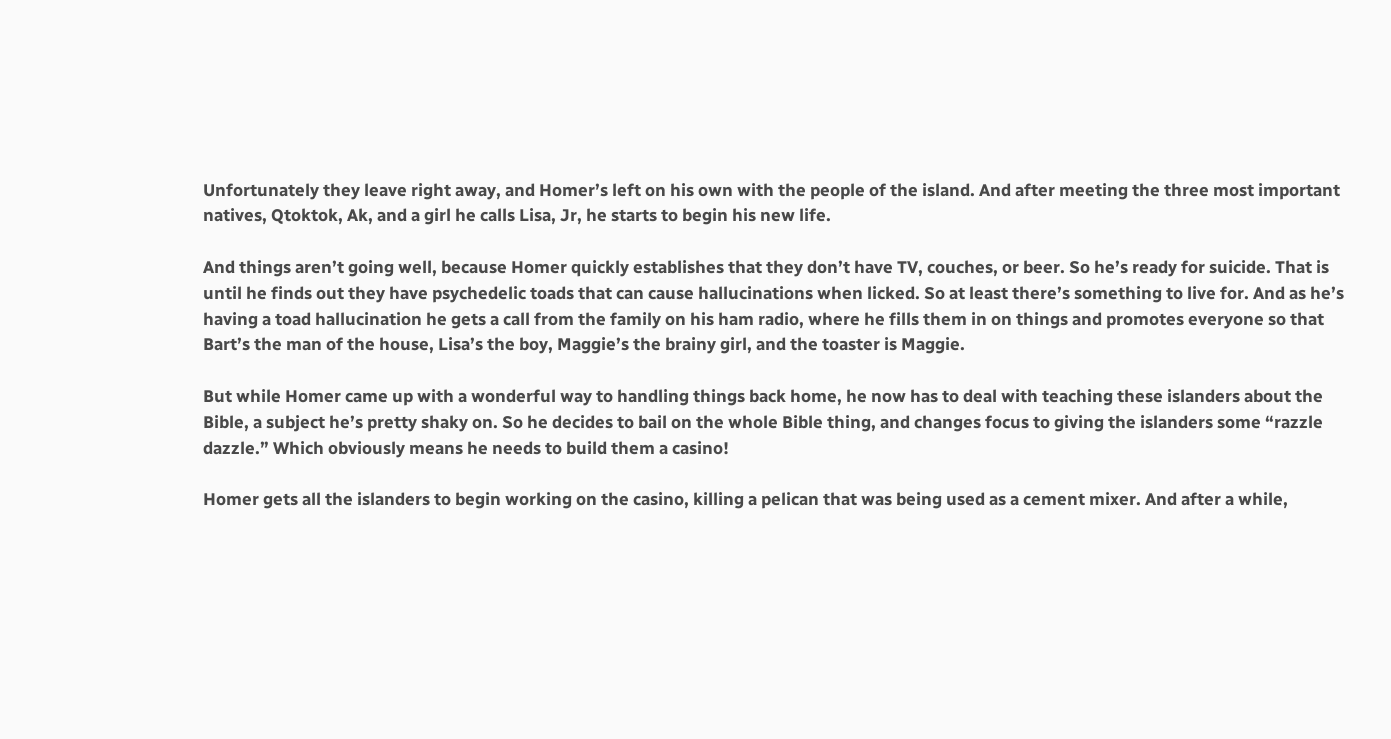Unfortunately they leave right away, and Homer’s left on his own with the people of the island. And after meeting the three most important natives, Qtoktok, Ak, and a girl he calls Lisa, Jr, he starts to begin his new life.

And things aren’t going well, because Homer quickly establishes that they don’t have TV, couches, or beer. So he’s ready for suicide. That is until he finds out they have psychedelic toads that can cause hallucinations when licked. So at least there’s something to live for. And as he’s having a toad hallucination he gets a call from the family on his ham radio, where he fills them in on things and promotes everyone so that Bart’s the man of the house, Lisa’s the boy, Maggie’s the brainy girl, and the toaster is Maggie.

But while Homer came up with a wonderful way to handling things back home, he now has to deal with teaching these islanders about the Bible, a subject he’s pretty shaky on. So he decides to bail on the whole Bible thing, and changes focus to giving the islanders some “razzle dazzle.” Which obviously means he needs to build them a casino!

Homer gets all the islanders to begin working on the casino, killing a pelican that was being used as a cement mixer. And after a while,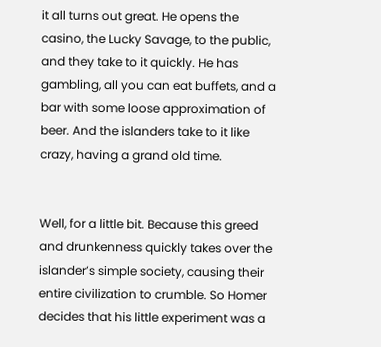it all turns out great. He opens the casino, the Lucky Savage, to the public, and they take to it quickly. He has gambling, all you can eat buffets, and a bar with some loose approximation of beer. And the islanders take to it like crazy, having a grand old time.


Well, for a little bit. Because this greed and drunkenness quickly takes over the islander’s simple society, causing their entire civilization to crumble. So Homer decides that his little experiment was a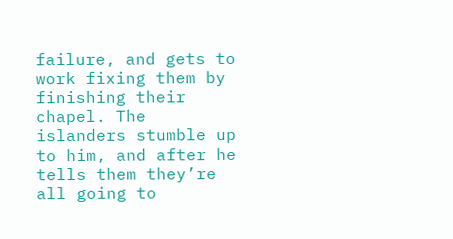failure, and gets to work fixing them by finishing their chapel. The islanders stumble up to him, and after he tells them they’re all going to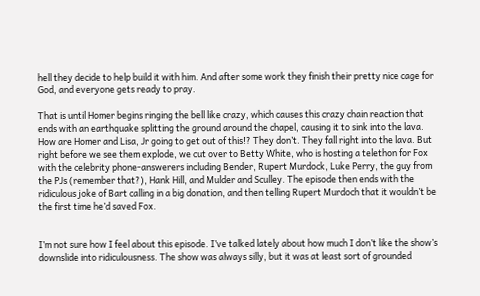hell they decide to help build it with him. And after some work they finish their pretty nice cage for God, and everyone gets ready to pray.

That is until Homer begins ringing the bell like crazy, which causes this crazy chain reaction that ends with an earthquake splitting the ground around the chapel, causing it to sink into the lava. How are Homer and Lisa, Jr going to get out of this!? They don’t. They fall right into the lava. But right before we see them explode, we cut over to Betty White, who is hosting a telethon for Fox with the celebrity phone-answerers including Bender, Rupert Murdock, Luke Perry, the guy from the PJs (remember that?), Hank Hill, and Mulder and Sculley. The episode then ends with the ridiculous joke of Bart calling in a big donation, and then telling Rupert Murdoch that it wouldn’t be the first time he’d saved Fox.


I’m not sure how I feel about this episode. I’ve talked lately about how much I don’t like the show’s downslide into ridiculousness. The show was always silly, but it was at least sort of grounded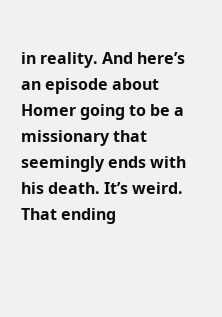in reality. And here’s an episode about Homer going to be a missionary that seemingly ends with his death. It’s weird. That ending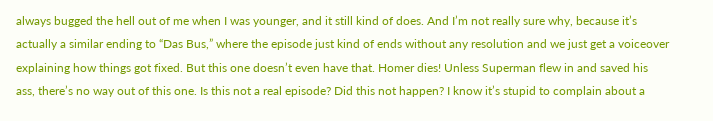always bugged the hell out of me when I was younger, and it still kind of does. And I’m not really sure why, because it’s actually a similar ending to “Das Bus,” where the episode just kind of ends without any resolution and we just get a voiceover explaining how things got fixed. But this one doesn’t even have that. Homer dies! Unless Superman flew in and saved his ass, there’s no way out of this one. Is this not a real episode? Did this not happen? I know it’s stupid to complain about a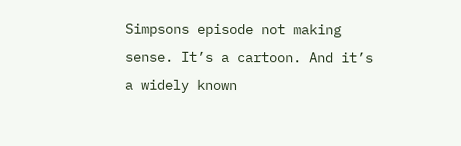Simpsons episode not making sense. It’s a cartoon. And it’s a widely known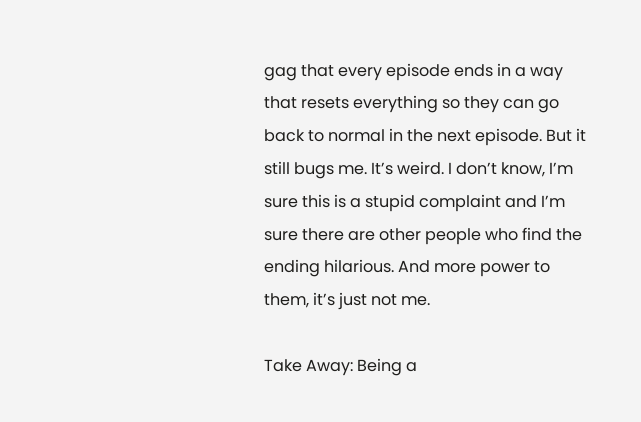gag that every episode ends in a way that resets everything so they can go back to normal in the next episode. But it still bugs me. It’s weird. I don’t know, I’m sure this is a stupid complaint and I’m sure there are other people who find the ending hilarious. And more power to them, it’s just not me.

Take Away: Being a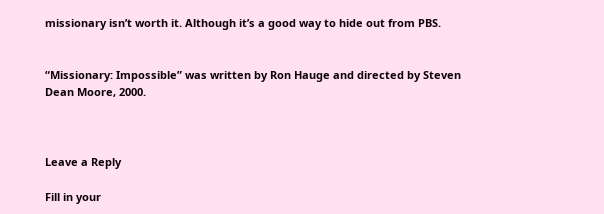missionary isn’t worth it. Although it’s a good way to hide out from PBS.


“Missionary: Impossible” was written by Ron Hauge and directed by Steven Dean Moore, 2000.



Leave a Reply

Fill in your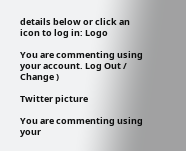details below or click an icon to log in: Logo

You are commenting using your account. Log Out /  Change )

Twitter picture

You are commenting using your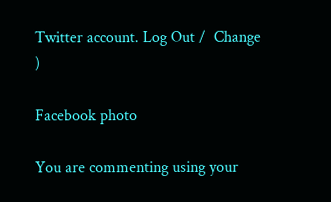Twitter account. Log Out /  Change )

Facebook photo

You are commenting using your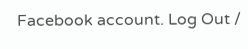Facebook account. Log Out /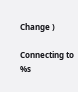Change )

Connecting to %s